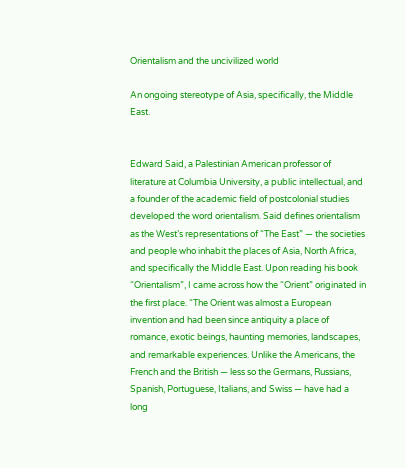Orientalism and the uncivilized world

An ongoing stereotype of Asia, specifically, the Middle East.


Edward Said, a Palestinian American professor of literature at Columbia University, a public intellectual, and a founder of the academic field of postcolonial studies developed the word orientalism. Said defines orientalism as the West’s representations of “The East” — the societies and people who inhabit the places of Asia, North Africa, and specifically the Middle East. Upon reading his book “Orientalism”, I came across how the “Orient” originated in the first place. “The Orient was almost a European invention and had been since antiquity a place of romance, exotic beings, haunting memories, landscapes, and remarkable experiences. Unlike the Americans, the French and the British — less so the Germans, Russians, Spanish, Portuguese, Italians, and Swiss — have had a long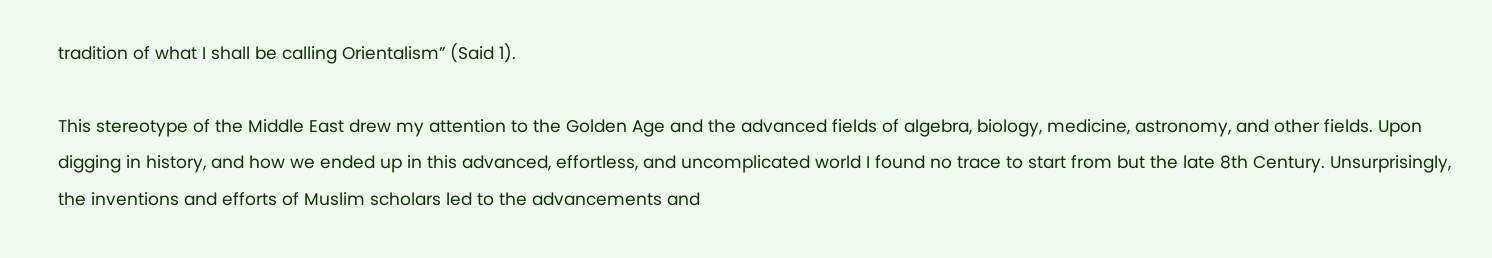tradition of what I shall be calling Orientalism” (Said 1).

This stereotype of the Middle East drew my attention to the Golden Age and the advanced fields of algebra, biology, medicine, astronomy, and other fields. Upon digging in history, and how we ended up in this advanced, effortless, and uncomplicated world I found no trace to start from but the late 8th Century. Unsurprisingly, the inventions and efforts of Muslim scholars led to the advancements and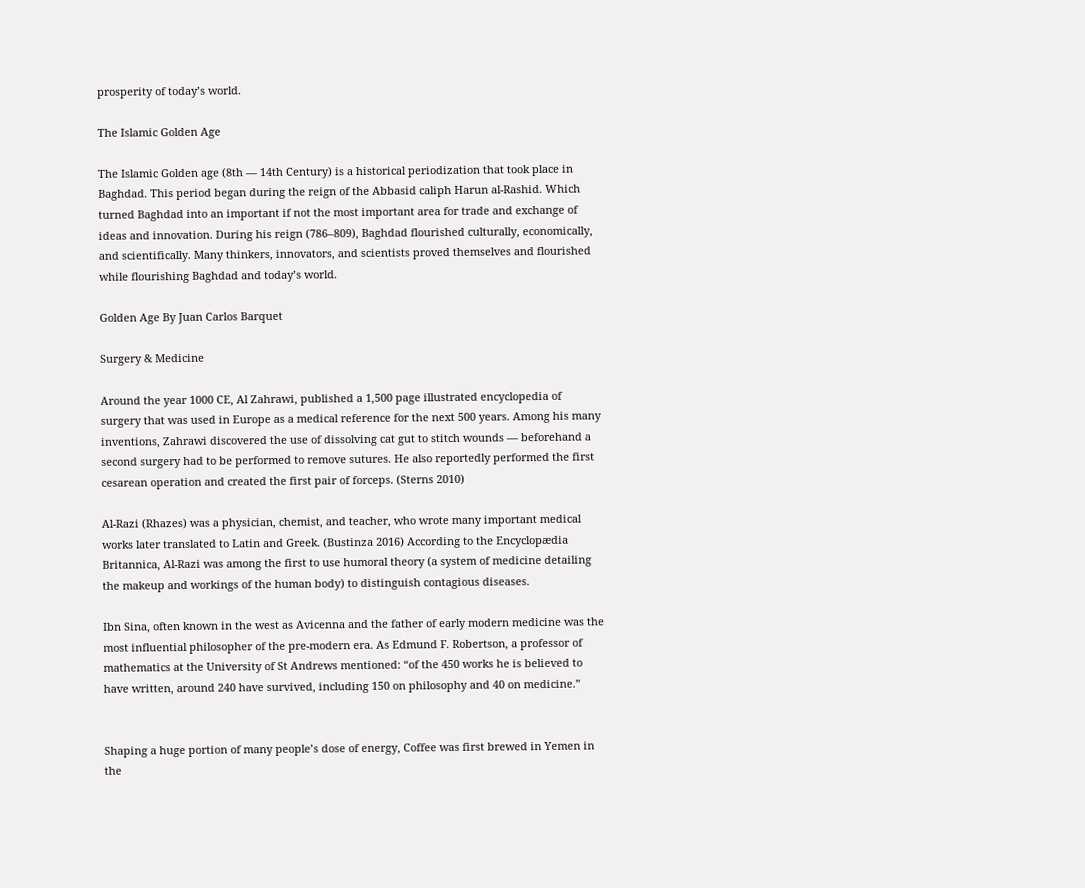prosperity of today’s world.

The Islamic Golden Age

The Islamic Golden age (8th — 14th Century) is a historical periodization that took place in Baghdad. This period began during the reign of the Abbasid caliph Harun al-Rashid. Which turned Baghdad into an important if not the most important area for trade and exchange of ideas and innovation. During his reign (786–809), Baghdad flourished culturally, economically, and scientifically. Many thinkers, innovators, and scientists proved themselves and flourished while flourishing Baghdad and today’s world.

Golden Age By Juan Carlos Barquet

Surgery & Medicine

Around the year 1000 CE, Al Zahrawi, published a 1,500 page illustrated encyclopedia of surgery that was used in Europe as a medical reference for the next 500 years. Among his many inventions, Zahrawi discovered the use of dissolving cat gut to stitch wounds — beforehand a second surgery had to be performed to remove sutures. He also reportedly performed the first cesarean operation and created the first pair of forceps. (Sterns 2010)

Al-Razi (Rhazes) was a physician, chemist, and teacher, who wrote many important medical works later translated to Latin and Greek. (Bustinza 2016) According to the Encyclopædia Britannica, Al-Razi was among the first to use humoral theory (a system of medicine detailing the makeup and workings of the human body) to distinguish contagious diseases.

Ibn Sina, often known in the west as Avicenna and the father of early modern medicine was the most influential philosopher of the pre-modern era. As Edmund F. Robertson, a professor of mathematics at the University of St Andrews mentioned: “of the 450 works he is believed to have written, around 240 have survived, including 150 on philosophy and 40 on medicine.”


Shaping a huge portion of many people’s dose of energy, Coffee was first brewed in Yemen in the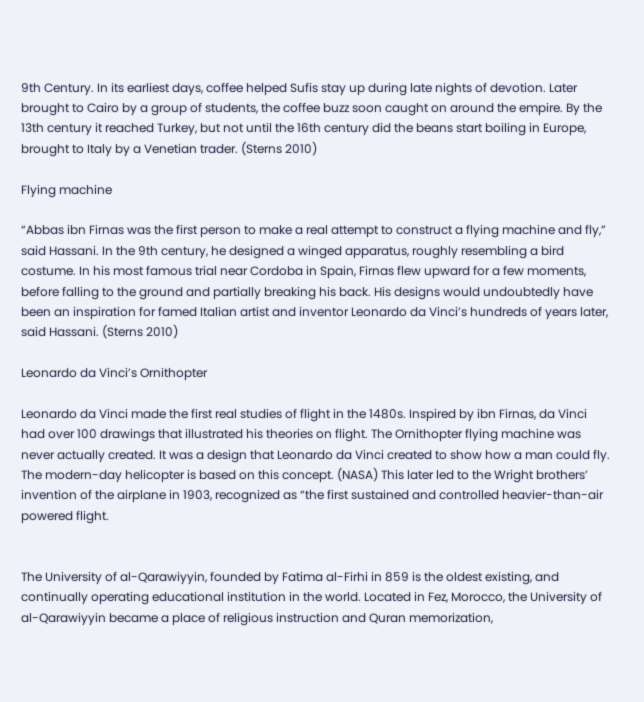9th Century. In its earliest days, coffee helped Sufis stay up during late nights of devotion. Later brought to Cairo by a group of students, the coffee buzz soon caught on around the empire. By the 13th century it reached Turkey, but not until the 16th century did the beans start boiling in Europe, brought to Italy by a Venetian trader. (Sterns 2010)

Flying machine

“Abbas ibn Firnas was the first person to make a real attempt to construct a flying machine and fly,” said Hassani. In the 9th century, he designed a winged apparatus, roughly resembling a bird costume. In his most famous trial near Cordoba in Spain, Firnas flew upward for a few moments, before falling to the ground and partially breaking his back. His designs would undoubtedly have been an inspiration for famed Italian artist and inventor Leonardo da Vinci’s hundreds of years later, said Hassani. (Sterns 2010)

Leonardo da Vinci’s Ornithopter

Leonardo da Vinci made the first real studies of flight in the 1480s. Inspired by ibn Firnas, da Vinci had over 100 drawings that illustrated his theories on flight. The Ornithopter flying machine was never actually created. It was a design that Leonardo da Vinci created to show how a man could fly. The modern-day helicopter is based on this concept. (NASA) This later led to the Wright brothers’ invention of the airplane in 1903, recognized as “the first sustained and controlled heavier-than-air powered flight.


The University of al-Qarawiyyin, founded by Fatima al-Firhi in 859 is the oldest existing, and continually operating educational institution in the world. Located in Fez, Morocco, the University of al-Qarawiyyin became a place of religious instruction and Quran memorization,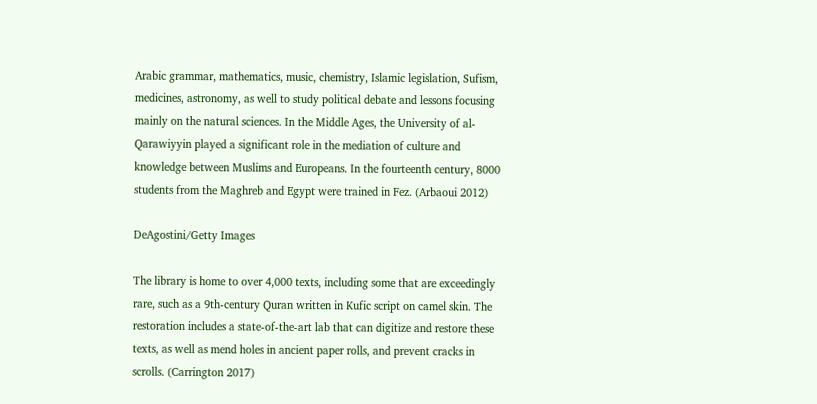Arabic grammar, mathematics, music, chemistry, Islamic legislation, Sufism, medicines, astronomy, as well to study political debate and lessons focusing mainly on the natural sciences. In the Middle Ages, the University of al-Qarawiyyin played a significant role in the mediation of culture and knowledge between Muslims and Europeans. In the fourteenth century, 8000 students from the Maghreb and Egypt were trained in Fez. (Arbaoui 2012)

DeAgostini/Getty Images

The library is home to over 4,000 texts, including some that are exceedingly rare, such as a 9th-century Quran written in Kufic script on camel skin. The restoration includes a state-of-the-art lab that can digitize and restore these texts, as well as mend holes in ancient paper rolls, and prevent cracks in scrolls. (Carrington 2017)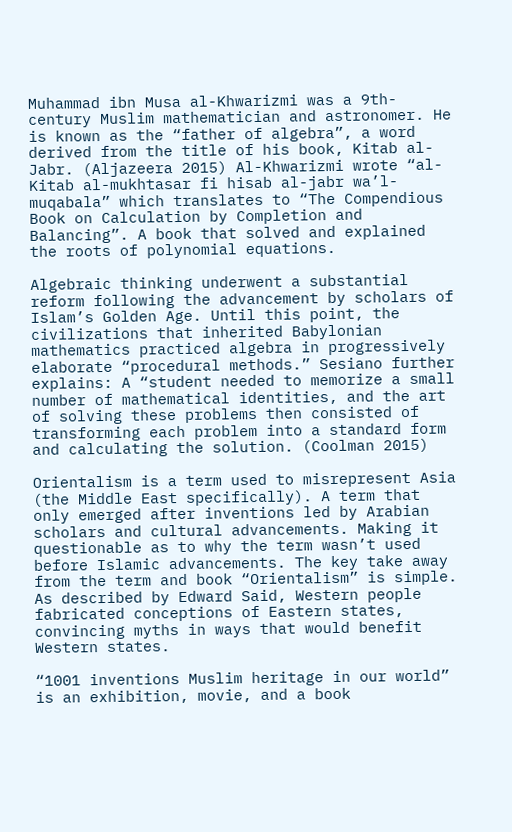Muhammad ibn Musa al-Khwarizmi was a 9th-century Muslim mathematician and astronomer. He is known as the “father of algebra”, a word derived from the title of his book, Kitab al-Jabr. (Aljazeera 2015) Al-Khwarizmi wrote “al-Kitab al-mukhtasar fi hisab al-jabr wa’l-muqabala” which translates to “The Compendious Book on Calculation by Completion and Balancing”. A book that solved and explained the roots of polynomial equations.

Algebraic thinking underwent a substantial reform following the advancement by scholars of Islam’s Golden Age. Until this point, the civilizations that inherited Babylonian mathematics practiced algebra in progressively elaborate “procedural methods.” Sesiano further explains: A “student needed to memorize a small number of mathematical identities, and the art of solving these problems then consisted of transforming each problem into a standard form and calculating the solution. (Coolman 2015)

Orientalism is a term used to misrepresent Asia (the Middle East specifically). A term that only emerged after inventions led by Arabian scholars and cultural advancements. Making it questionable as to why the term wasn’t used before Islamic advancements. The key take away from the term and book “Orientalism” is simple. As described by Edward Said, Western people fabricated conceptions of Eastern states, convincing myths in ways that would benefit Western states.

“1001 inventions Muslim heritage in our world” is an exhibition, movie, and a book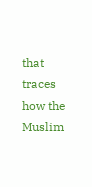that traces how the Muslim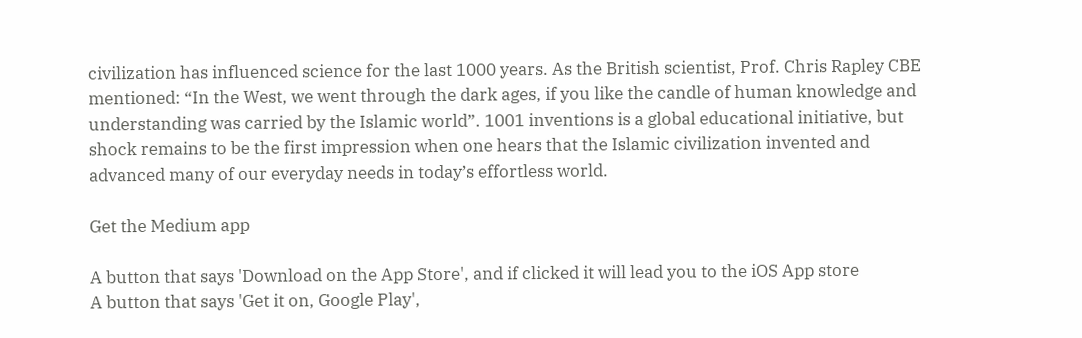civilization has influenced science for the last 1000 years. As the British scientist, Prof. Chris Rapley CBE mentioned: “In the West, we went through the dark ages, if you like the candle of human knowledge and understanding was carried by the Islamic world”. 1001 inventions is a global educational initiative, but shock remains to be the first impression when one hears that the Islamic civilization invented and advanced many of our everyday needs in today’s effortless world.

Get the Medium app

A button that says 'Download on the App Store', and if clicked it will lead you to the iOS App store
A button that says 'Get it on, Google Play',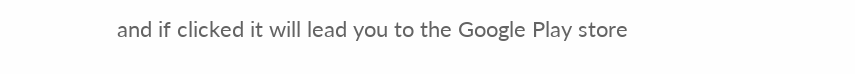and if clicked it will lead you to the Google Play store